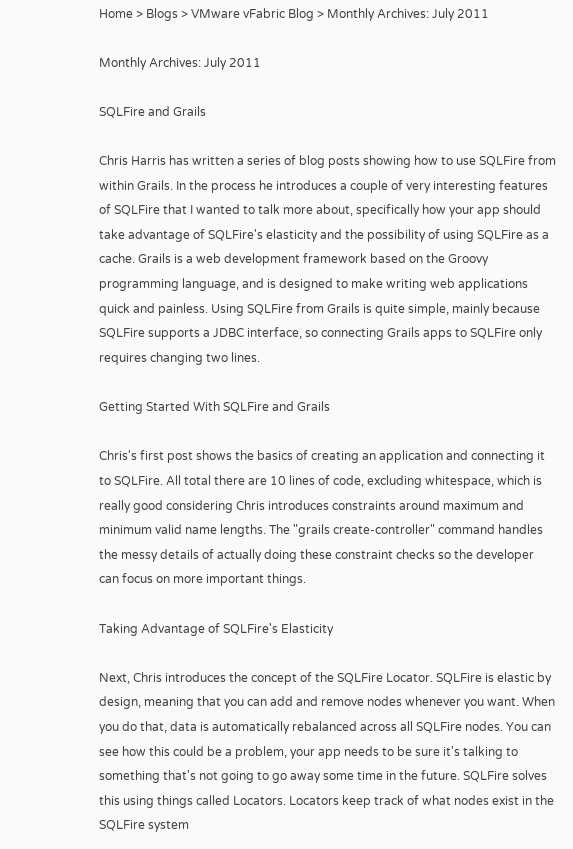Home > Blogs > VMware vFabric Blog > Monthly Archives: July 2011

Monthly Archives: July 2011

SQLFire and Grails

Chris Harris has written a series of blog posts showing how to use SQLFire from within Grails. In the process he introduces a couple of very interesting features of SQLFire that I wanted to talk more about, specifically how your app should take advantage of SQLFire's elasticity and the possibility of using SQLFire as a cache. Grails is a web development framework based on the Groovy programming language, and is designed to make writing web applications quick and painless. Using SQLFire from Grails is quite simple, mainly because SQLFire supports a JDBC interface, so connecting Grails apps to SQLFire only requires changing two lines.

Getting Started With SQLFire and Grails

Chris's first post shows the basics of creating an application and connecting it to SQLFire. All total there are 10 lines of code, excluding whitespace, which is really good considering Chris introduces constraints around maximum and minimum valid name lengths. The "grails create-controller" command handles the messy details of actually doing these constraint checks so the developer can focus on more important things.

Taking Advantage of SQLFire's Elasticity

Next, Chris introduces the concept of the SQLFire Locator. SQLFire is elastic by design, meaning that you can add and remove nodes whenever you want. When you do that, data is automatically rebalanced across all SQLFire nodes. You can see how this could be a problem, your app needs to be sure it's talking to something that's not going to go away some time in the future. SQLFire solves this using things called Locators. Locators keep track of what nodes exist in the SQLFire system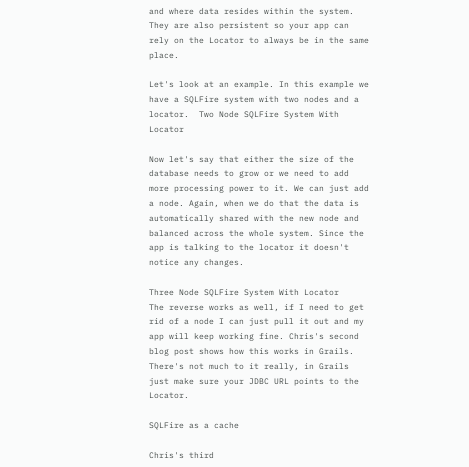and where data resides within the system. They are also persistent so your app can rely on the Locator to always be in the same place.

Let's look at an example. In this example we have a SQLFire system with two nodes and a locator.  Two Node SQLFire System With Locator

Now let's say that either the size of the database needs to grow or we need to add more processing power to it. We can just add a node. Again, when we do that the data is automatically shared with the new node and balanced across the whole system. Since the app is talking to the locator it doesn't notice any changes.

Three Node SQLFire System With Locator
The reverse works as well, if I need to get rid of a node I can just pull it out and my app will keep working fine. Chris's second blog post shows how this works in Grails. There's not much to it really, in Grails just make sure your JDBC URL points to the Locator.

SQLFire as a cache

Chris's third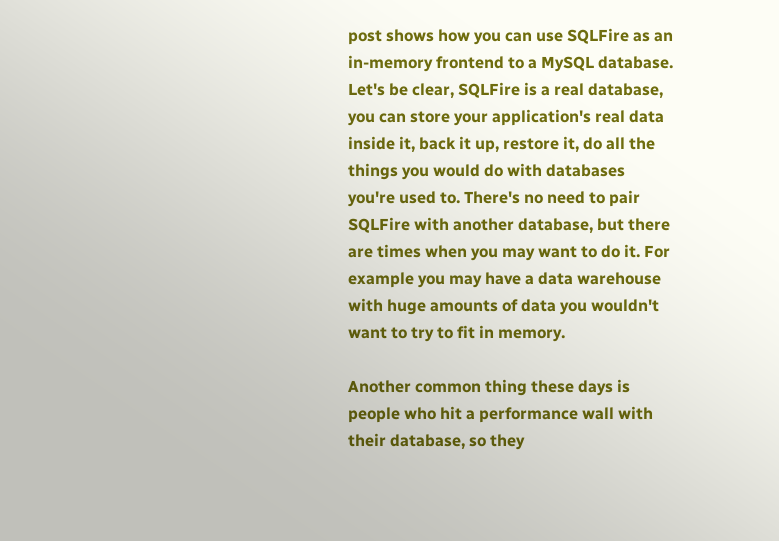post shows how you can use SQLFire as an in-memory frontend to a MySQL database. Let's be clear, SQLFire is a real database, you can store your application's real data inside it, back it up, restore it, do all the things you would do with databases you're used to. There's no need to pair SQLFire with another database, but there are times when you may want to do it. For example you may have a data warehouse with huge amounts of data you wouldn't want to try to fit in memory.

Another common thing these days is people who hit a performance wall with their database, so they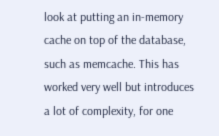look at putting an in-memory cache on top of the database, such as memcache. This has worked very well but introduces a lot of complexity, for one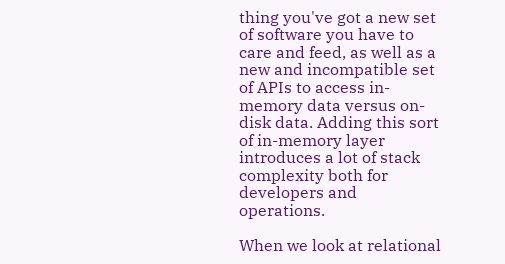thing you've got a new set of software you have to care and feed, as well as a new and incompatible set of APIs to access in-memory data versus on-disk data. Adding this sort of in-memory layer introduces a lot of stack complexity both for developers and operations.

When we look at relational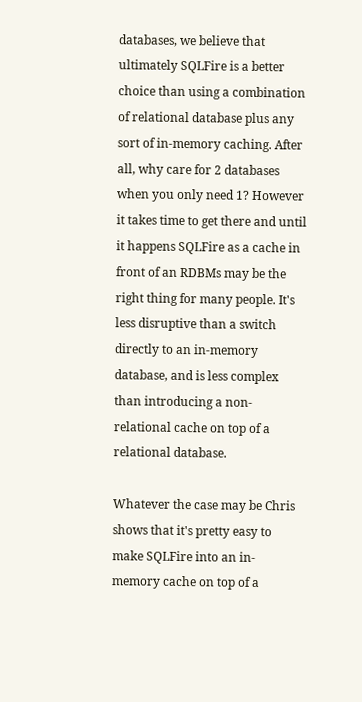databases, we believe that ultimately SQLFire is a better choice than using a combination of relational database plus any sort of in-memory caching. After all, why care for 2 databases when you only need 1? However it takes time to get there and until it happens SQLFire as a cache in front of an RDBMs may be the right thing for many people. It's less disruptive than a switch directly to an in-memory database, and is less complex than introducing a non-relational cache on top of a relational database.

Whatever the case may be Chris shows that it's pretty easy to make SQLFire into an in-memory cache on top of a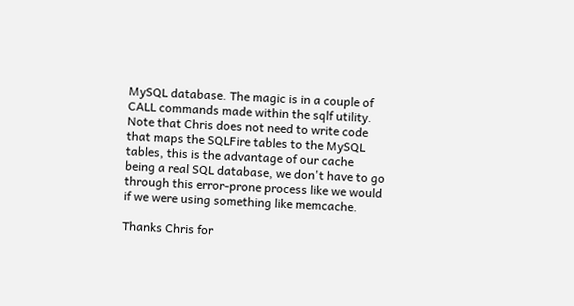MySQL database. The magic is in a couple of CALL commands made within the sqlf utility. Note that Chris does not need to write code that maps the SQLFire tables to the MySQL tables, this is the advantage of our cache being a real SQL database, we don't have to go through this error-prone process like we would if we were using something like memcache.

Thanks Chris for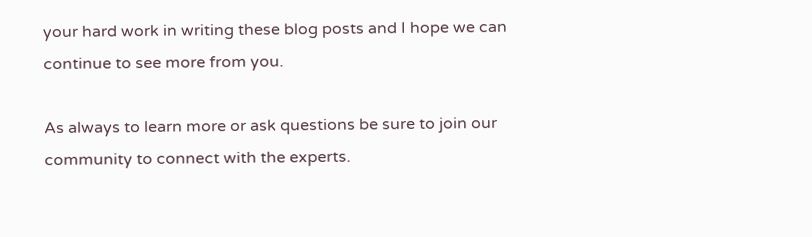your hard work in writing these blog posts and I hope we can continue to see more from you.

As always to learn more or ask questions be sure to join our community to connect with the experts.